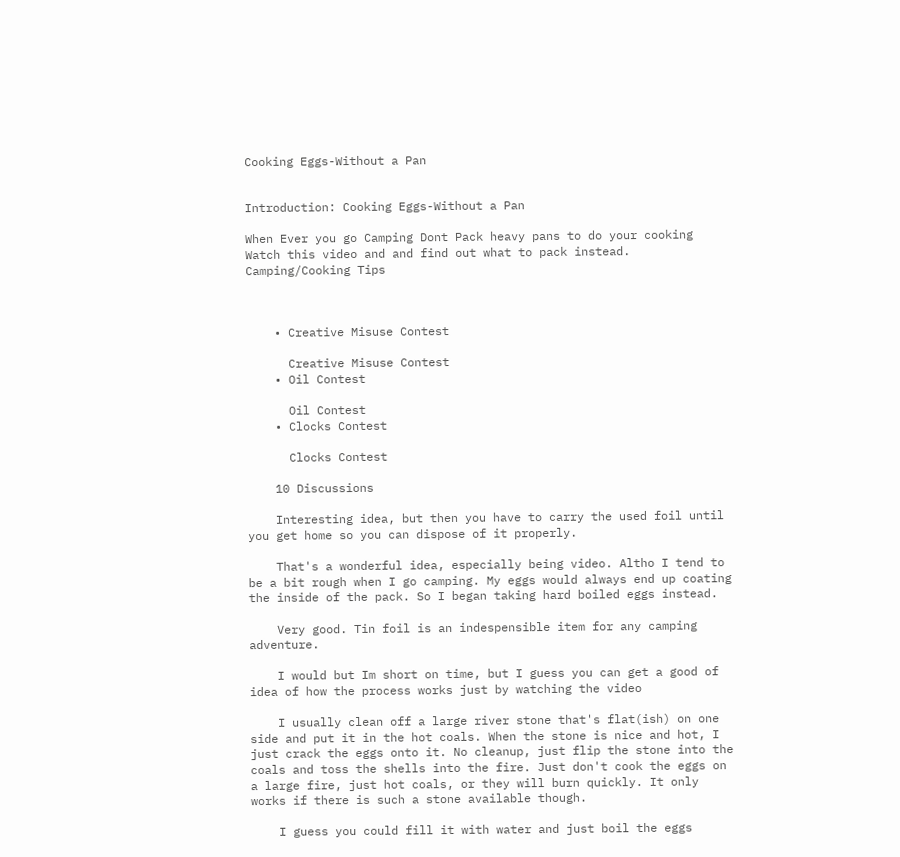Cooking Eggs-Without a Pan


Introduction: Cooking Eggs-Without a Pan

When Ever you go Camping Dont Pack heavy pans to do your cooking Watch this video and and find out what to pack instead. Camping/Cooking Tips



    • Creative Misuse Contest

      Creative Misuse Contest
    • Oil Contest

      Oil Contest
    • Clocks Contest

      Clocks Contest

    10 Discussions

    Interesting idea, but then you have to carry the used foil until you get home so you can dispose of it properly.

    That's a wonderful idea, especially being video. Altho I tend to be a bit rough when I go camping. My eggs would always end up coating the inside of the pack. So I began taking hard boiled eggs instead.

    Very good. Tin foil is an indespensible item for any camping adventure.

    I would but Im short on time, but I guess you can get a good of idea of how the process works just by watching the video

    I usually clean off a large river stone that's flat(ish) on one side and put it in the hot coals. When the stone is nice and hot, I just crack the eggs onto it. No cleanup, just flip the stone into the coals and toss the shells into the fire. Just don't cook the eggs on a large fire, just hot coals, or they will burn quickly. It only works if there is such a stone available though.

    I guess you could fill it with water and just boil the eggs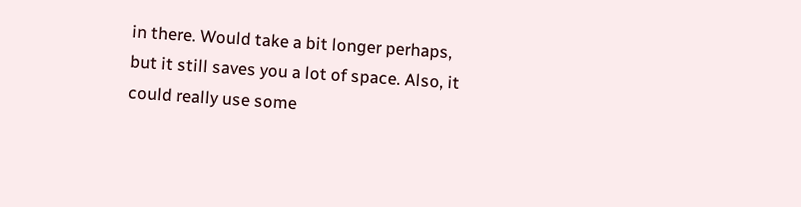in there. Would take a bit longer perhaps, but it still saves you a lot of space. Also, it could really use some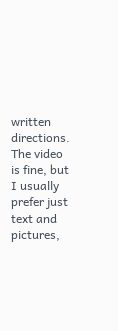written directions. The video is fine, but I usually prefer just text and pictures,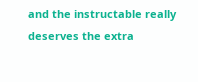and the instructable really deserves the extra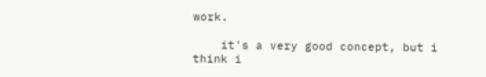work.

    it's a very good concept, but i think i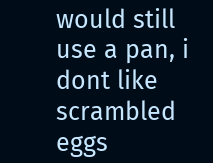would still use a pan, i dont like scrambled eggs